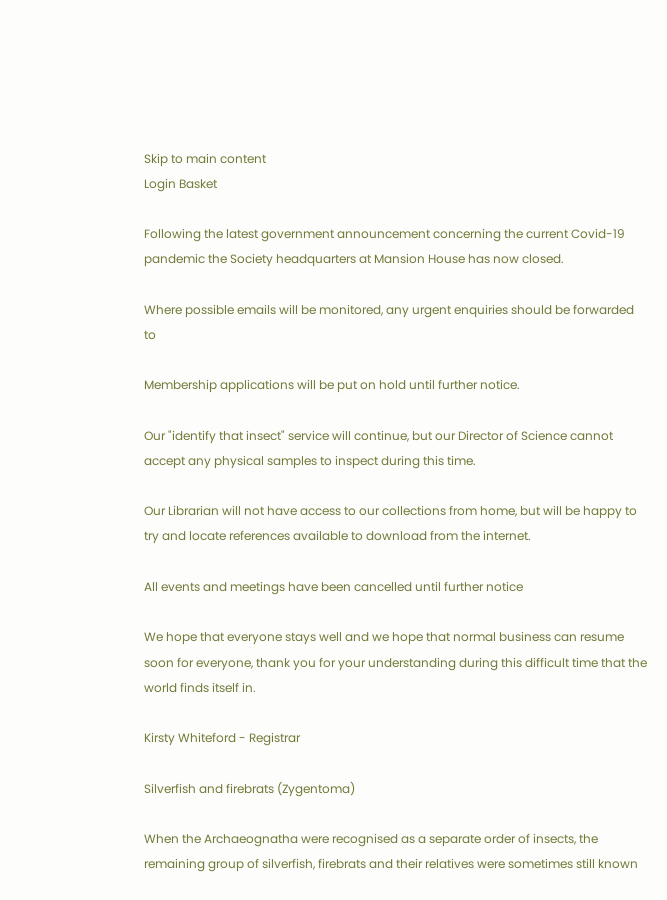Skip to main content
Login Basket

Following the latest government announcement concerning the current Covid-19 pandemic the Society headquarters at Mansion House has now closed.

Where possible emails will be monitored, any urgent enquiries should be forwarded to

Membership applications will be put on hold until further notice.

Our "identify that insect" service will continue, but our Director of Science cannot accept any physical samples to inspect during this time.

Our Librarian will not have access to our collections from home, but will be happy to try and locate references available to download from the internet.

All events and meetings have been cancelled until further notice

We hope that everyone stays well and we hope that normal business can resume soon for everyone, thank you for your understanding during this difficult time that the world finds itself in.

Kirsty Whiteford - Registrar

Silverfish and firebrats (Zygentoma)

When the Archaeognatha were recognised as a separate order of insects, the remaining group of silverfish, firebrats and their relatives were sometimes still known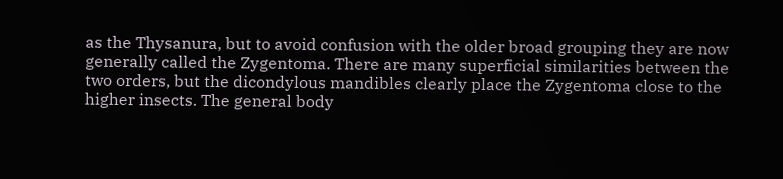as the Thysanura, but to avoid confusion with the older broad grouping they are now generally called the Zygentoma. There are many superficial similarities between the two orders, but the dicondylous mandibles clearly place the Zygentoma close to the higher insects. The general body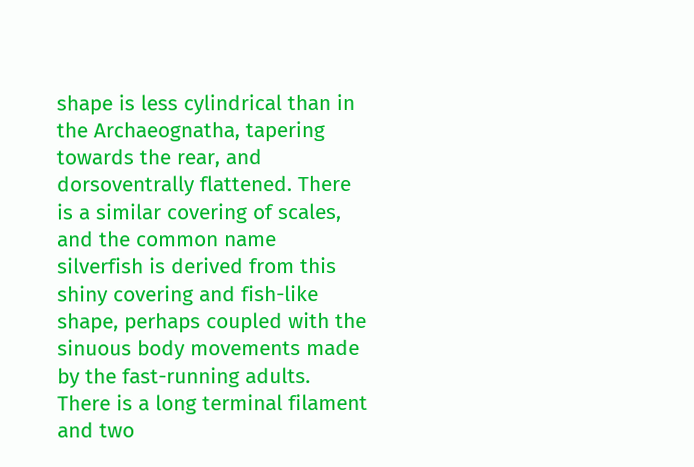shape is less cylindrical than in the Archaeognatha, tapering towards the rear, and dorsoventrally flattened. There is a similar covering of scales, and the common name silverfish is derived from this shiny covering and fish-like shape, perhaps coupled with the sinuous body movements made by the fast-running adults. There is a long terminal filament and two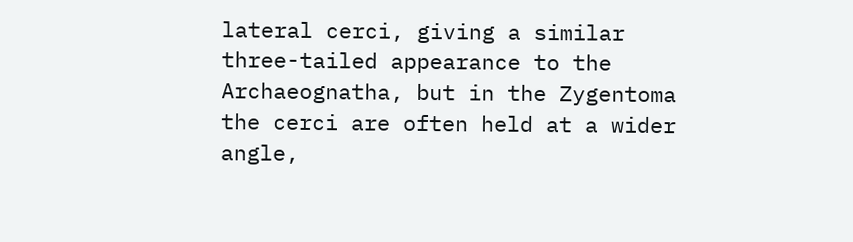lateral cerci, giving a similar three-tailed appearance to the Archaeognatha, but in the Zygentoma the cerci are often held at a wider angle,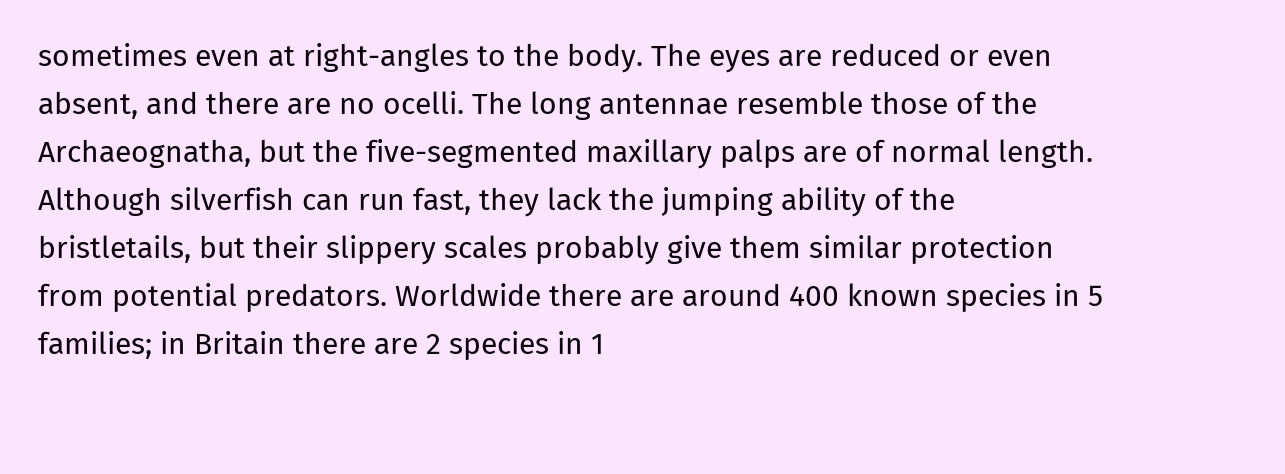sometimes even at right-angles to the body. The eyes are reduced or even absent, and there are no ocelli. The long antennae resemble those of the Archaeognatha, but the five-segmented maxillary palps are of normal length. Although silverfish can run fast, they lack the jumping ability of the bristletails, but their slippery scales probably give them similar protection from potential predators. Worldwide there are around 400 known species in 5 families; in Britain there are 2 species in 1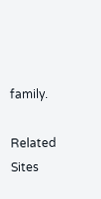family.

Related Sites